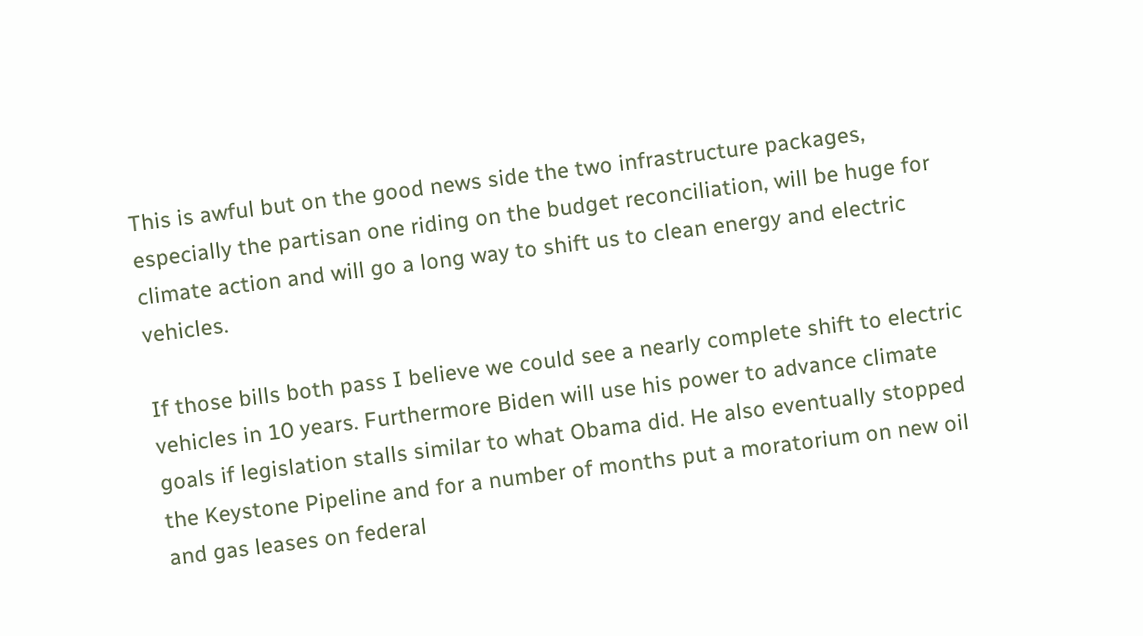This is awful but on the good news side the two infrastructure packages, especially the partisan one riding on the budget reconciliation, will be huge for climate action and will go a long way to shift us to clean energy and electric vehicles.

If those bills both pass I believe we could see a nearly complete shift to electric vehicles in 10 years. Furthermore Biden will use his power to advance climate goals if legislation stalls similar to what Obama did. He also eventually stopped the Keystone Pipeline and for a number of months put a moratorium on new oil and gas leases on federal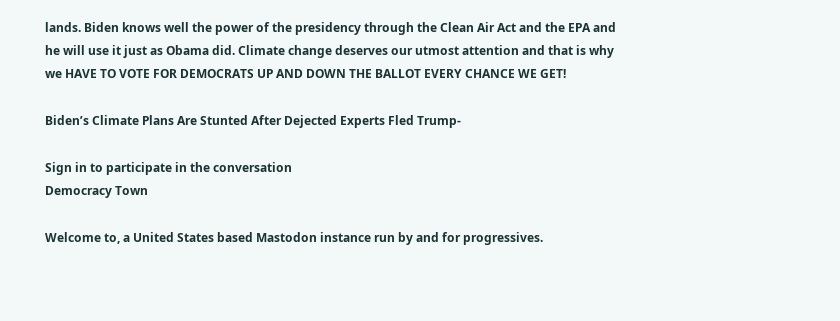lands. Biden knows well the power of the presidency through the Clean Air Act and the EPA and he will use it just as Obama did. Climate change deserves our utmost attention and that is why we HAVE TO VOTE FOR DEMOCRATS UP AND DOWN THE BALLOT EVERY CHANCE WE GET!

Biden’s Climate Plans Are Stunted After Dejected Experts Fled Trump-

Sign in to participate in the conversation
Democracy Town

Welcome to, a United States based Mastodon instance run by and for progressives.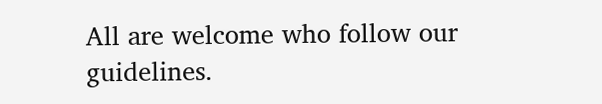All are welcome who follow our guidelines.